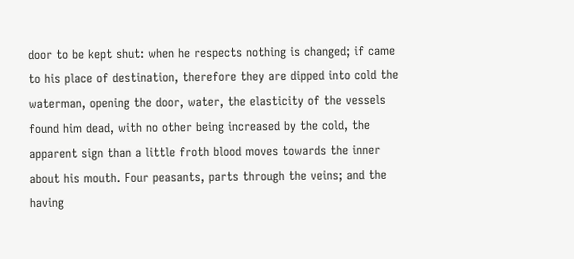door to be kept shut: when he respects nothing is changed; if came to his place of destination, therefore they are dipped into cold the waterman, opening the door, water, the elasticity of the vessels found him dead, with no other being increased by the cold, the apparent sign than a little froth blood moves towards the inner about his mouth. Four peasants, parts through the veins; and the having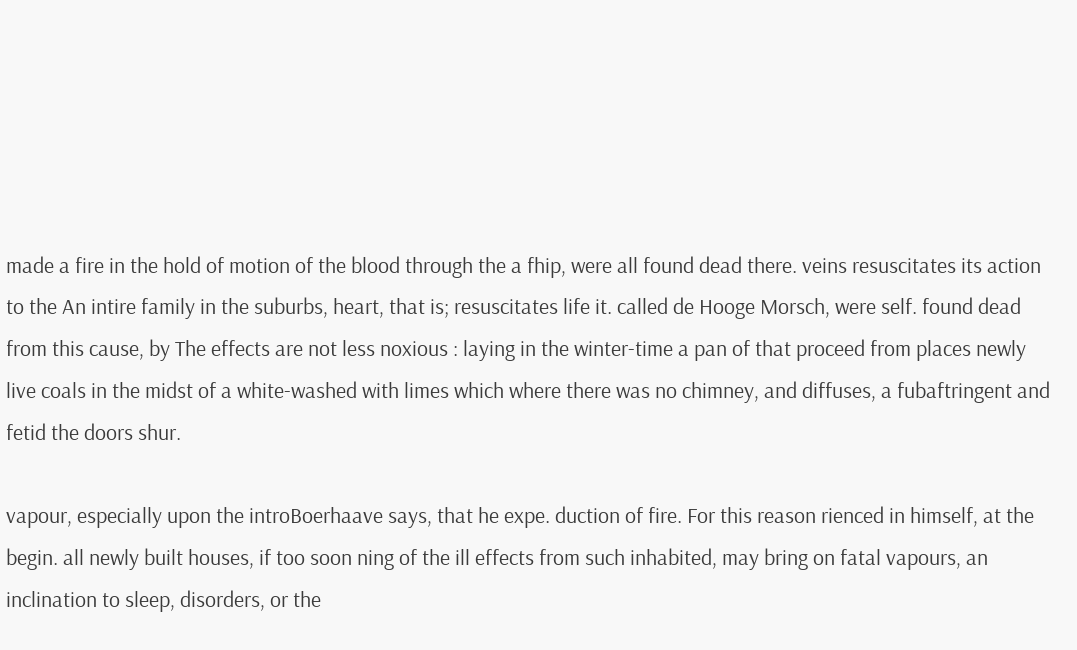made a fire in the hold of motion of the blood through the a fhip, were all found dead there. veins resuscitates its action to the An intire family in the suburbs, heart, that is; resuscitates life it. called de Hooge Morsch, were self. found dead from this cause, by The effects are not less noxious : laying in the winter-time a pan of that proceed from places newly live coals in the midst of a white-washed with limes which where there was no chimney, and diffuses, a fubaftringent and fetid the doors shur.

vapour, especially upon the introBoerhaave says, that he expe. duction of fire. For this reason rienced in himself, at the begin. all newly built houses, if too soon ning of the ill effects from such inhabited, may bring on fatal vapours, an inclination to sleep, disorders, or the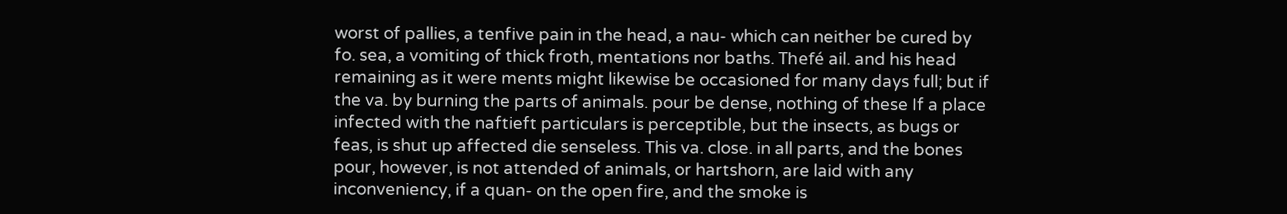worst of pallies, a tenfive pain in the head, a nau- which can neither be cured by fo. sea, a vomiting of thick froth, mentations nor baths. Thefé ail. and his head remaining as it were ments might likewise be occasioned for many days full; but if the va. by burning the parts of animals. pour be dense, nothing of these If a place infected with the naftieft particulars is perceptible, but the insects, as bugs or feas, is shut up affected die senseless. This va. close. in all parts, and the bones pour, however, is not attended of animals, or hartshorn, are laid with any inconveniency, if a quan- on the open fire, and the smoke is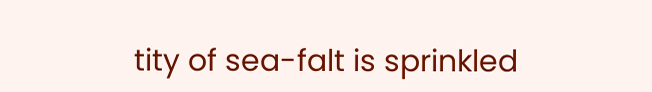tity of sea-falt is sprinkled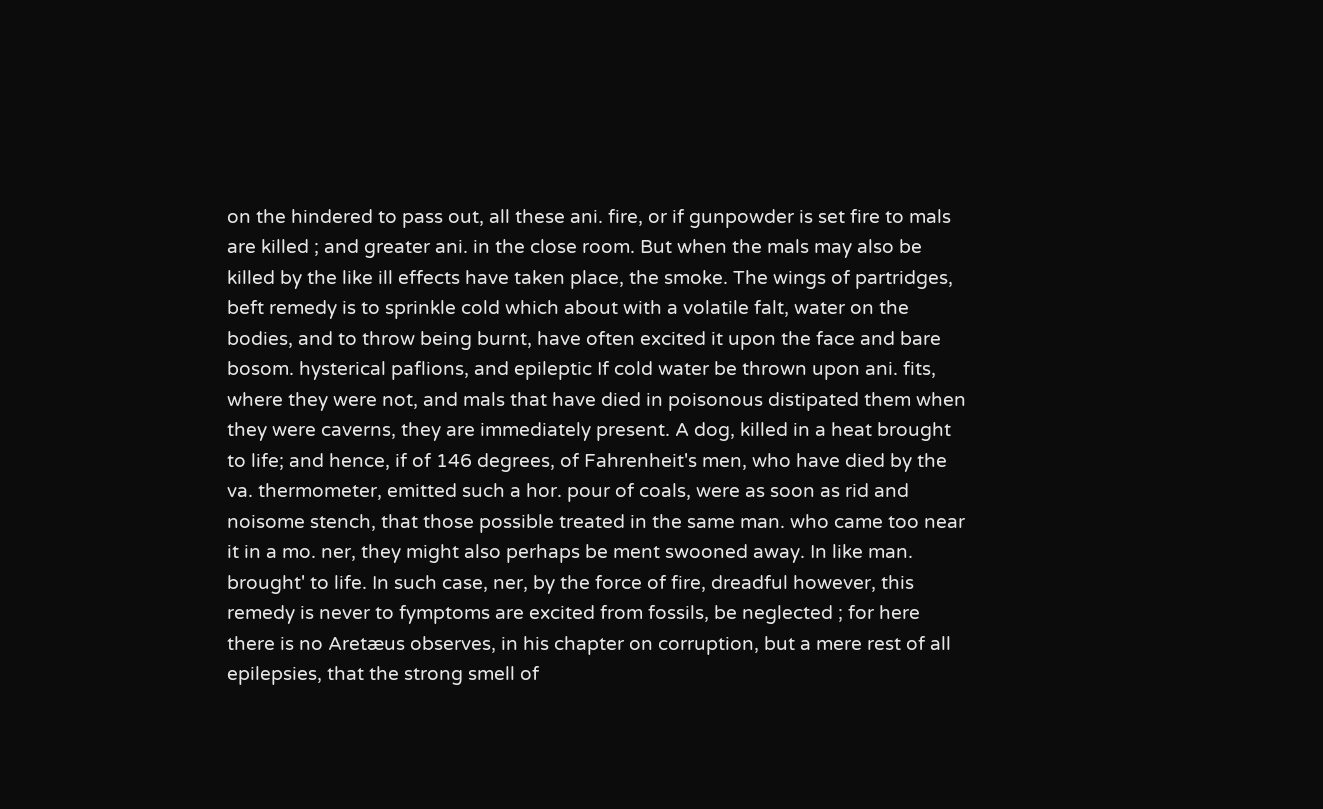on the hindered to pass out, all these ani. fire, or if gunpowder is set fire to mals are killed ; and greater ani. in the close room. But when the mals may also be killed by the like ill effects have taken place, the smoke. The wings of partridges, beft remedy is to sprinkle cold which about with a volatile falt, water on the bodies, and to throw being burnt, have often excited it upon the face and bare bosom. hysterical paflions, and epileptic If cold water be thrown upon ani. fits, where they were not, and mals that have died in poisonous distipated them when they were caverns, they are immediately present. A dog, killed in a heat brought to life; and hence, if of 146 degrees, of Fahrenheit's men, who have died by the va. thermometer, emitted such a hor. pour of coals, were as soon as rid and noisome stench, that those possible treated in the same man. who came too near it in a mo. ner, they might also perhaps be ment swooned away. In like man. brought' to life. In such case, ner, by the force of fire, dreadful however, this remedy is never to fymptoms are excited from fossils, be neglected ; for here there is no Aretæus observes, in his chapter on corruption, but a mere rest of all epilepsies, that the strong smell of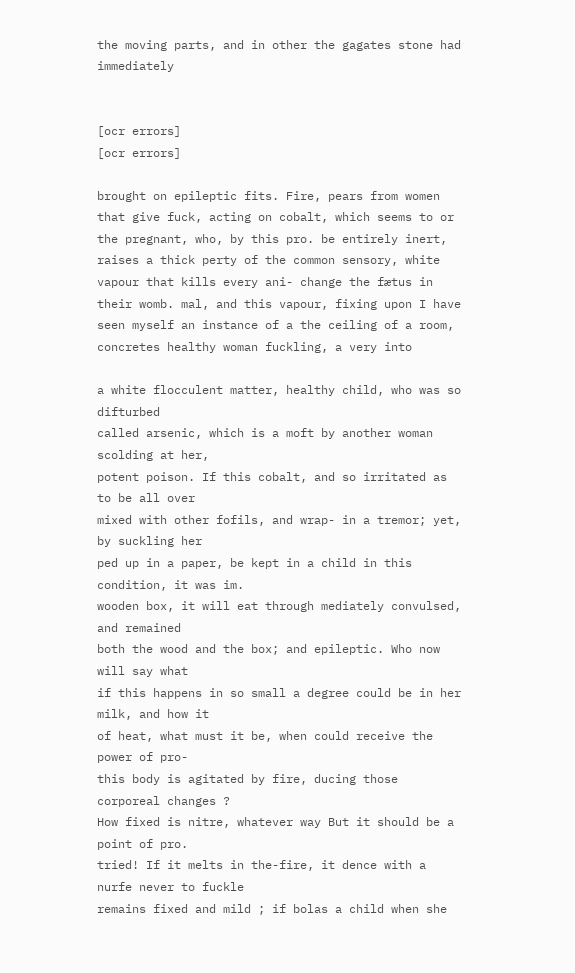the moving parts, and in other the gagates stone had immediately


[ocr errors]
[ocr errors]

brought on epileptic fits. Fire, pears from women that give fuck, acting on cobalt, which seems to or the pregnant, who, by this pro. be entirely inert, raises a thick perty of the common sensory, white vapour that kills every ani- change the fætus in their womb. mal, and this vapour, fixing upon I have seen myself an instance of a the ceiling of a room, concretes healthy woman fuckling, a very into

a white flocculent matter, healthy child, who was so difturbed
called arsenic, which is a moft by another woman scolding at her,
potent poison. If this cobalt, and so irritated as to be all over
mixed with other fofils, and wrap- in a tremor; yet, by suckling her
ped up in a paper, be kept in a child in this condition, it was im.
wooden box, it will eat through mediately convulsed, and remained
both the wood and the box; and epileptic. Who now will say what
if this happens in so small a degree could be in her milk, and how it
of heat, what must it be, when could receive the power of pro-
this body is agitated by fire, ducing those corporeal changes ?
How fixed is nitre, whatever way But it should be a point of pro.
tried! If it melts in the-fire, it dence with a nurfe never to fuckle
remains fixed and mild ; if bolas a child when she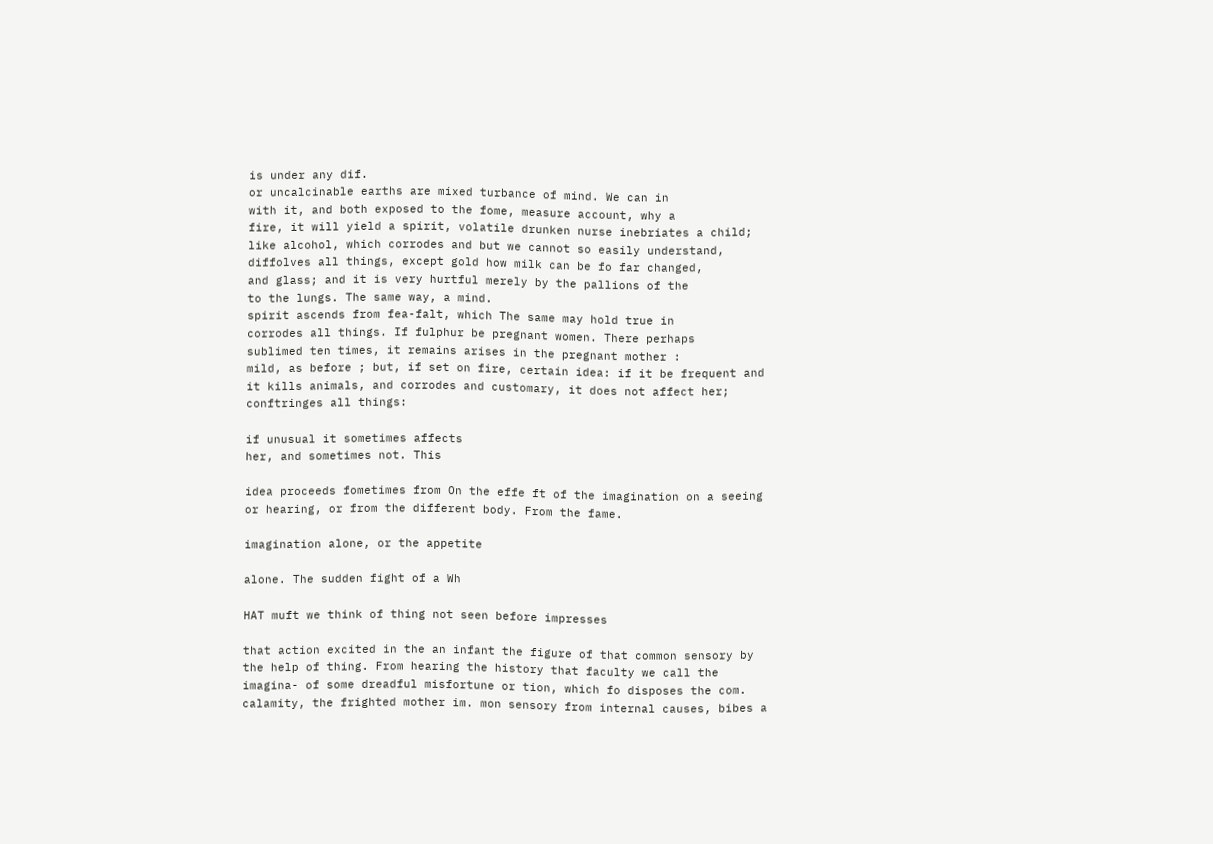is under any dif.
or uncalcinable earths are mixed turbance of mind. We can in
with it, and both exposed to the fome, measure account, why a
fire, it will yield a spirit, volatile drunken nurse inebriates a child;
like alcohol, which corrodes and but we cannot so easily understand,
diffolves all things, except gold how milk can be fo far changed,
and glass; and it is very hurtful merely by the pallions of the
to the lungs. The same way, a mind.
spirit ascends from fea-falt, which The same may hold true in
corrodes all things. If fulphur be pregnant women. There perhaps
sublimed ten times, it remains arises in the pregnant mother :
mild, as before ; but, if set on fire, certain idea: if it be frequent and
it kills animals, and corrodes and customary, it does not affect her;
conftringes all things:

if unusual it sometimes affects
her, and sometimes not. This

idea proceeds fometimes from On the effe ft of the imagination on a seeing or hearing, or from the different body. From the fame.

imagination alone, or the appetite

alone. The sudden fight of a Wh

HAT muft we think of thing not seen before impresses

that action excited in the an infant the figure of that common sensory by the help of thing. From hearing the history that faculty we call the imagina- of some dreadful misfortune or tion, which fo disposes the com. calamity, the frighted mother im. mon sensory from internal causes, bibes a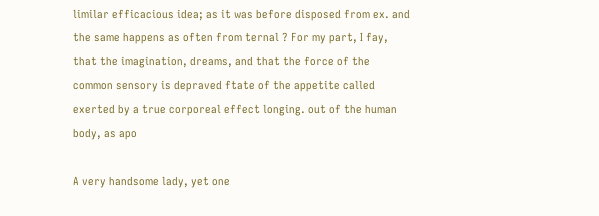limilar efficacious idea; as it was before disposed from ex. and the same happens as often from ternal ? For my part, I fay, that the imagination, dreams, and that the force of the common sensory is depraved ftate of the appetite called exerted by a true corporeal effect longing. out of the human body, as apo

A very handsome lady, yet one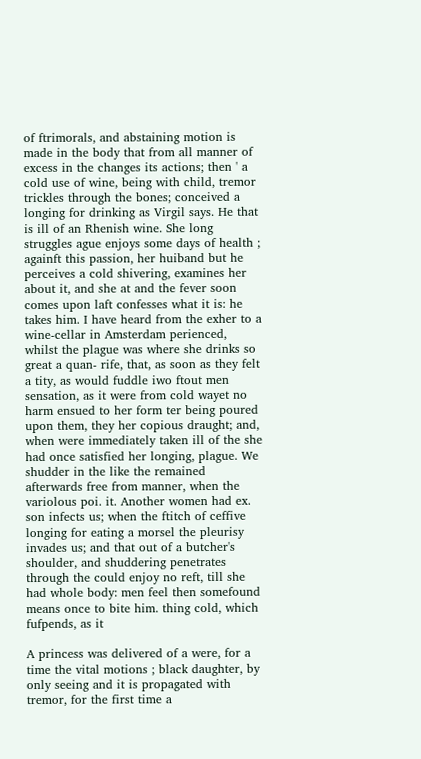of ftrimorals, and abstaining motion is made in the body that from all manner of excess in the changes its actions; then ' a cold use of wine, being with child, tremor trickles through the bones; conceived a longing for drinking as Virgil says. He that is ill of an Rhenish wine. She long struggles ague enjoys some days of health ; againft this passion, her huiband but he perceives a cold shivering, examines her about it, and she at and the fever soon comes upon laft confesses what it is: he takes him. I have heard from the exher to a wine-cellar in Amsterdam perienced, whilst the plague was where she drinks so great a quan- rife, that, as soon as they felt a tity, as would fuddle iwo ftout men sensation, as it were from cold wayet no harm ensued to her form ter being poured upon them, they her copious draught; and, when were immediately taken ill of the she had once satisfied her longing, plague. We shudder in the like the remained afterwards free from manner, when the variolous poi. it. Another women had ex. son infects us; when the ftitch of ceffive longing for eating a morsel the pleurisy invades us; and that out of a butcher's shoulder, and shuddering penetrates through the could enjoy no reft, till she had whole body: men feel then somefound means once to bite him. thing cold, which fufpends, as it

A princess was delivered of a were, for a time the vital motions ; black daughter, by only seeing and it is propagated with tremor, for the first time a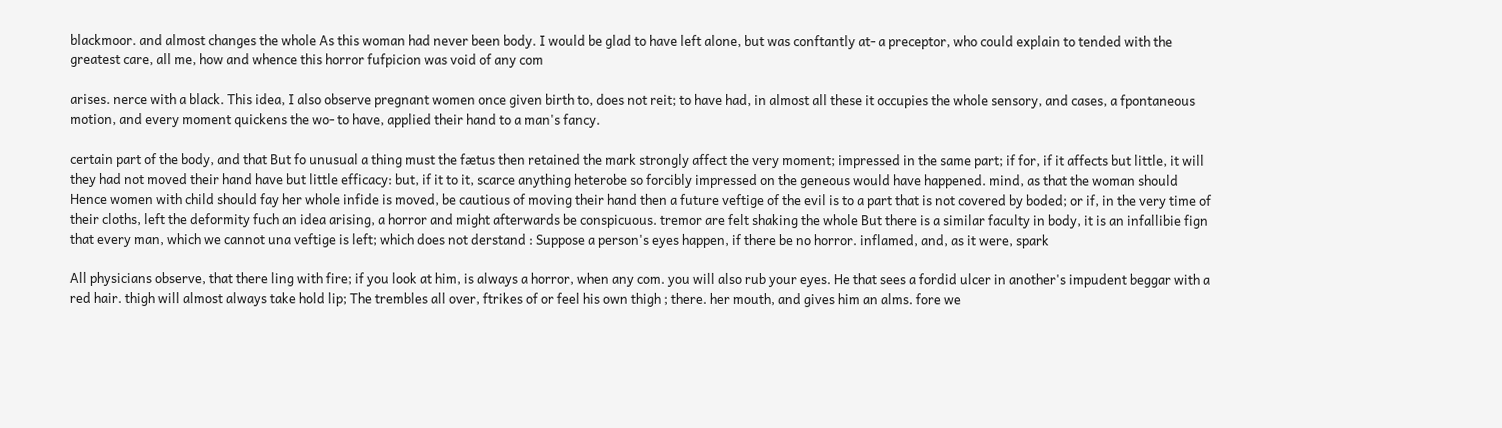blackmoor. and almost changes the whole As this woman had never been body. I would be glad to have left alone, but was conftantly at- a preceptor, who could explain to tended with the greatest care, all me, how and whence this horror fufpicion was void of any com

arises. nerce with a black. This idea, I also observe pregnant women once given birth to, does not reit; to have had, in almost all these it occupies the whole sensory, and cases, a fpontaneous motion, and every moment quickens the wo- to have, applied their hand to a man's fancy.

certain part of the body, and that But fo unusual a thing must the fætus then retained the mark strongly affect the very moment; impressed in the same part; if for, if it affects but little, it will they had not moved their hand have but little efficacy: but, if it to it, scarce anything heterobe so forcibly impressed on the geneous would have happened. mind, as that the woman should Hence women with child should fay her whole infide is moved, be cautious of moving their hand then a future veftige of the evil is to a part that is not covered by boded; or if, in the very time of their cloths, left the deformity fuch an idea arising, a horror and might afterwards be conspicuous. tremor are felt shaking the whole But there is a similar faculty in body, it is an infallibie fign that every man, which we cannot una veftige is left; which does not derstand : Suppose a person's eyes happen, if there be no horror. inflamed, and, as it were, spark

All physicians observe, that there ling with fire; if you look at him, is always a horror, when any com. you will also rub your eyes. He that sees a fordid ulcer in another's impudent beggar with a red hair. thigh will almost always take hold lip; The trembles all over, ftrikes of or feel his own thigh ; there. her mouth, and gives him an alms. fore we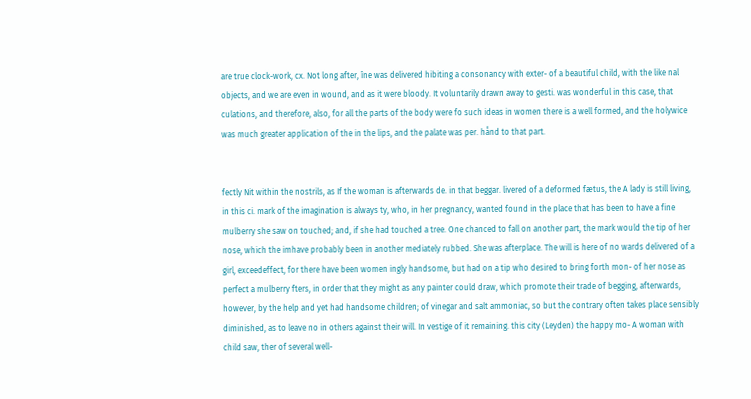are true clock-work, cx. Not long after, îne was delivered hibiting a consonancy with exter- of a beautiful child, with the like nal objects, and we are even in wound, and as it were bloody. It voluntarily drawn away to gesti. was wonderful in this case, that culations, and therefore, also, for all the parts of the body were fo such ideas in women there is a well formed, and the holywice was much greater application of the in the lips, and the palate was per. hånd to that part.


fectly Nit within the nostrils, as If the woman is afterwards de. in that beggar. livered of a deformed fætus, the A lady is still living, in this ci. mark of the imagination is always ty, who, in her pregnancy, wanted found in the place that has been to have a fine mulberry she saw on touched; and, if she had touched a tree. One chanced to fall on another part, the mark would the tip of her nose, which the imhave probably been in another mediately rubbed. She was afterplace. The will is here of no wards delivered of a girl, exceedeffect, for there have been women ingly handsome, but had on a tip who desired to bring forth mon- of her nose as perfect a mulberry fters, in order that they might as any painter could draw, which promote their trade of begging, afterwards, however, by the help and yet had handsome children; of vinegar and salt ammoniac, so but the contrary often takes place sensibly diminished, as to leave no in others against their will. In vestige of it remaining. this city (Leyden) the happy mo- A woman with child saw, ther of several well-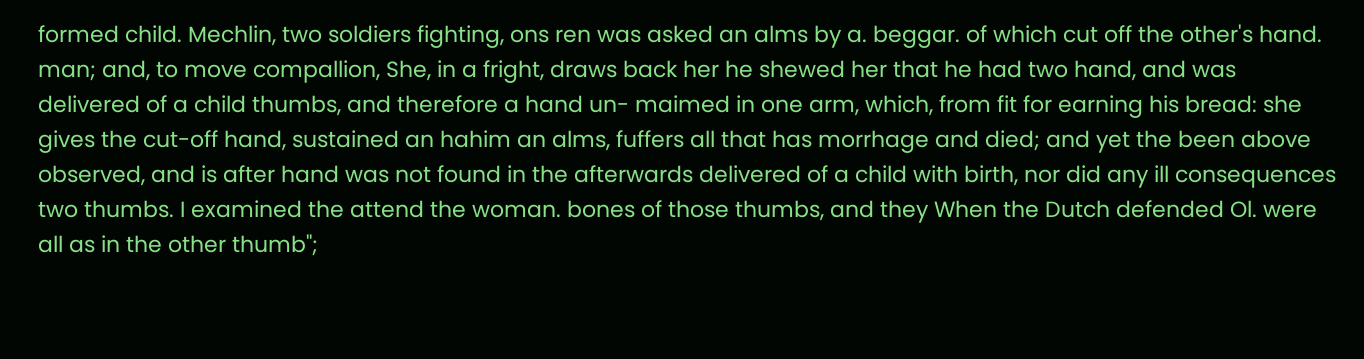formed child. Mechlin, two soldiers fighting, ons ren was asked an alms by a. beggar. of which cut off the other's hand. man; and, to move compallion, She, in a fright, draws back her he shewed her that he had two hand, and was delivered of a child thumbs, and therefore a hand un- maimed in one arm, which, from fit for earning his bread: she gives the cut-off hand, sustained an hahim an alms, fuffers all that has morrhage and died; and yet the been above observed, and is after hand was not found in the afterwards delivered of a child with birth, nor did any ill consequences two thumbs. I examined the attend the woman. bones of those thumbs, and they When the Dutch defended Ol. were all as in the other thumb";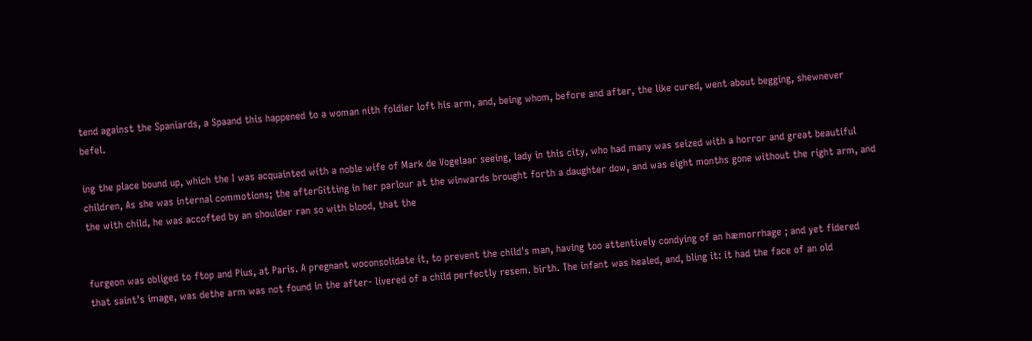tend against the Spaniards, a Spaand this happened to a woman nith foldier loft his arm, and, being whom, before and after, the like cured, went about begging, shewnever befel.

ing the place bound up, which the I was acquainted with a noble wife of Mark de Vogelaar seeing, lady in this city, who had many was seized with a horror and great beautiful children, As she was internal commotions; the afterGitting in her parlour at the winwards brought forth a daughter dow, and was eight months gone without the right arm, and the with child, he was accofted by an shoulder ran so with blood, that the


furgeon was obliged to ftop and Pius, at Paris. A pregnant woconsolidate it, to prevent the child's man, having too attentively condying of an hæmorrhage ; and yet fidered that saint's image, was dethe arm was not found in the after- livered of a child perfectly resem. birth. The infant was healed, and, bling it: it had the face of an old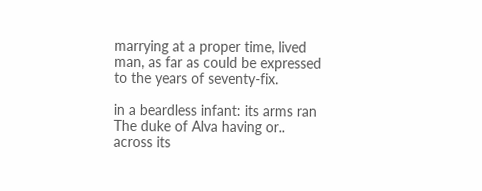marrying at a proper time, lived man, as far as could be expressed to the years of seventy-fix.

in a beardless infant: its arms ran The duke of Alva having or.. across its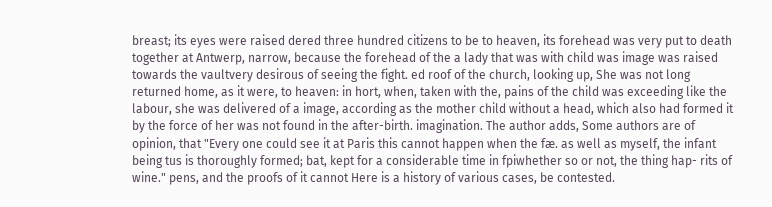breast; its eyes were raised dered three hundred citizens to be to heaven, its forehead was very put to death together at Antwerp, narrow, because the forehead of the a lady that was with child was image was raised towards the vaultvery desirous of seeing the fight. ed roof of the church, looking up, She was not long returned home, as it were, to heaven: in hort, when, taken with the, pains of the child was exceeding like the labour, she was delivered of a image, according as the mother child without a head, which also had formed it by the force of her was not found in the after-birth. imagination. The author adds, Some authors are of opinion, that "Every one could see it at Paris this cannot happen when the fæ. as well as myself, the infant being tus is thoroughly formed; bat, kept for a considerable time in fpiwhether so or not, the thing hap- rits of wine." pens, and the proofs of it cannot Here is a history of various cases, be contested.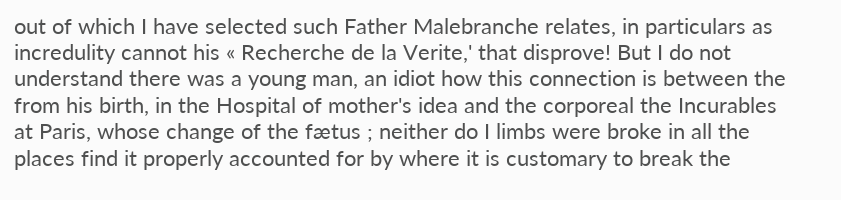out of which I have selected such Father Malebranche relates, in particulars as incredulity cannot his « Recherche de la Verite,' that disprove! But I do not understand there was a young man, an idiot how this connection is between the from his birth, in the Hospital of mother's idea and the corporeal the Incurables at Paris, whose change of the fætus ; neither do I limbs were broke in all the places find it properly accounted for by where it is customary to break the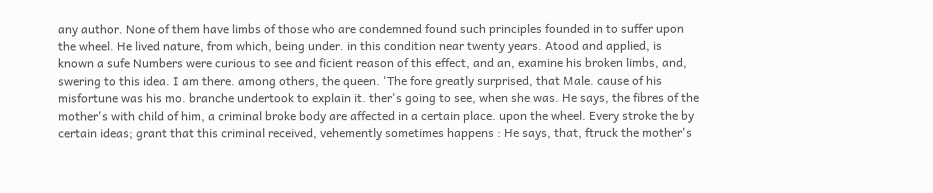any author. None of them have limbs of those who are condemned found such principles founded in to suffer upon the wheel. He lived nature, from which, being under. in this condition near twenty years. Atood and applied, is known a sufe Numbers were curious to see and ficient reason of this effect, and an, examine his broken limbs, and, swering to this idea. I am there. among others, the queen. 'The fore greatly surprised, that Male. cause of his misfortune was his mo. branche undertook to explain it. ther's going to see, when she was. He says, the fibres of the mother's with child of him, a criminal broke body are affected in a certain place. upon the wheel. Every stroke the by certain ideas; grant that this criminal received, vehemently sometimes happens : He says, that, ftruck the mother's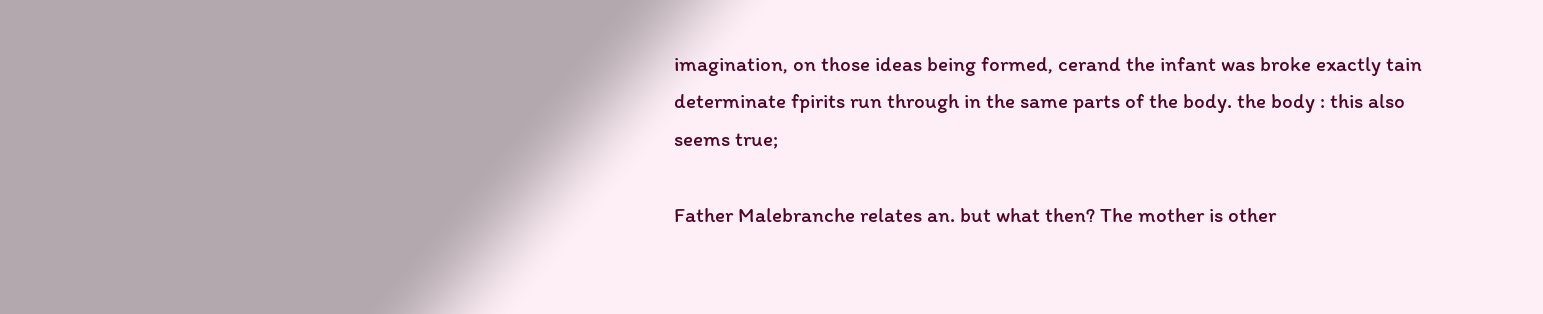imagination, on those ideas being formed, cerand the infant was broke exactly tain determinate fpirits run through in the same parts of the body. the body : this also seems true;

Father Malebranche relates an. but what then? The mother is other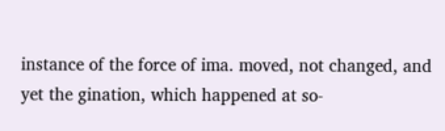instance of the force of ima. moved, not changed, and yet the gination, which happened at so-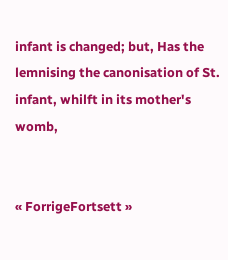infant is changed; but, Has the lemnising the canonisation of St. infant, whilft in its mother's womb,


« ForrigeFortsett »